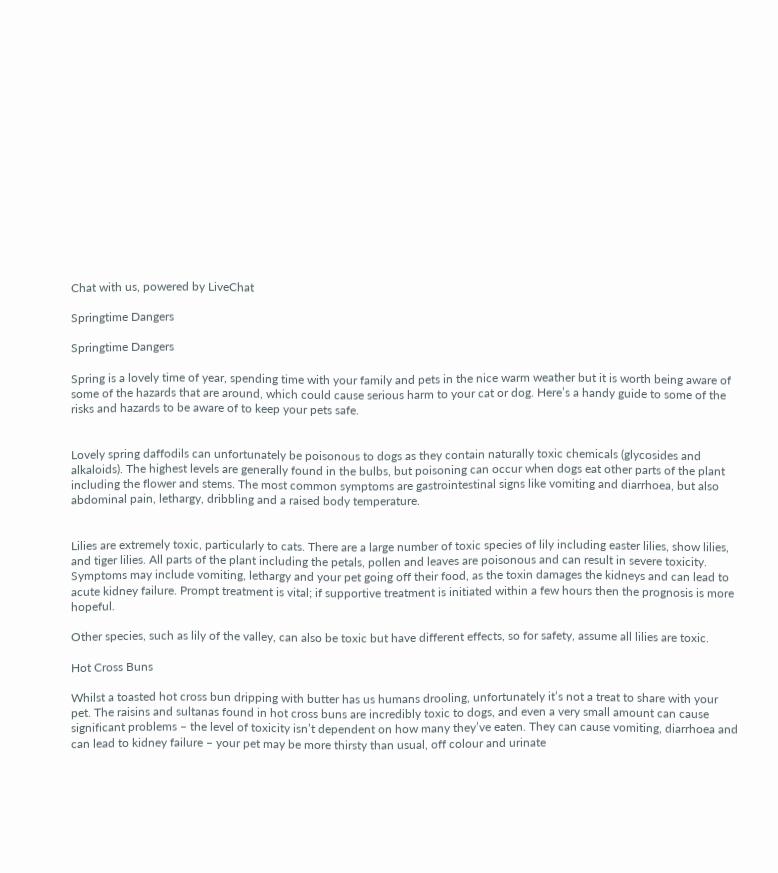Chat with us, powered by LiveChat

Springtime Dangers

Springtime Dangers

Spring is a lovely time of year, spending time with your family and pets in the nice warm weather but it is worth being aware of some of the hazards that are around, which could cause serious harm to your cat or dog. Here’s a handy guide to some of the risks and hazards to be aware of to keep your pets safe.


Lovely spring daffodils can unfortunately be poisonous to dogs as they contain naturally toxic chemicals (glycosides and alkaloids). The highest levels are generally found in the bulbs, but poisoning can occur when dogs eat other parts of the plant including the flower and stems. The most common symptoms are gastrointestinal signs like vomiting and diarrhoea, but also abdominal pain, lethargy, dribbling and a raised body temperature.


Lilies are extremely toxic, particularly to cats. There are a large number of toxic species of lily including easter lilies, show lilies, and tiger lilies. All parts of the plant including the petals, pollen and leaves are poisonous and can result in severe toxicity. Symptoms may include vomiting, lethargy and your pet going off their food, as the toxin damages the kidneys and can lead to acute kidney failure. Prompt treatment is vital; if supportive treatment is initiated within a few hours then the prognosis is more hopeful.

Other species, such as lily of the valley, can also be toxic but have different effects, so for safety, assume all lilies are toxic.

Hot Cross Buns

Whilst a toasted hot cross bun dripping with butter has us humans drooling, unfortunately it’s not a treat to share with your pet. The raisins and sultanas found in hot cross buns are incredibly toxic to dogs, and even a very small amount can cause significant problems – the level of toxicity isn’t dependent on how many they’ve eaten. They can cause vomiting, diarrhoea and can lead to kidney failure – your pet may be more thirsty than usual, off colour and urinate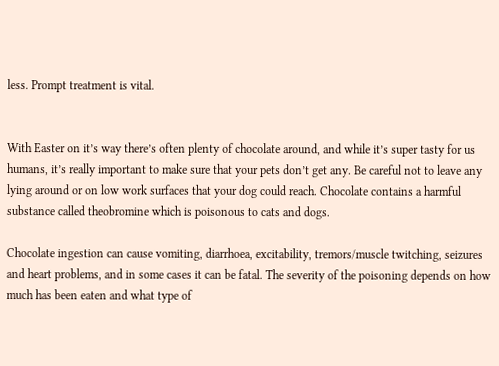less. Prompt treatment is vital.


With Easter on it’s way there’s often plenty of chocolate around, and while it’s super tasty for us humans, it’s really important to make sure that your pets don’t get any. Be careful not to leave any lying around or on low work surfaces that your dog could reach. Chocolate contains a harmful substance called theobromine which is poisonous to cats and dogs.

Chocolate ingestion can cause vomiting, diarrhoea, excitability, tremors/muscle twitching, seizures and heart problems, and in some cases it can be fatal. The severity of the poisoning depends on how much has been eaten and what type of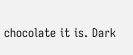chocolate it is. Dark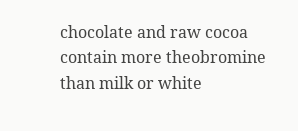chocolate and raw cocoa contain more theobromine than milk or white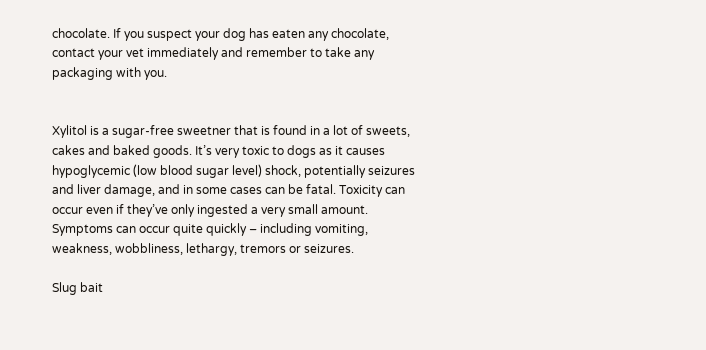chocolate. If you suspect your dog has eaten any chocolate, contact your vet immediately and remember to take any packaging with you.


Xylitol is a sugar-free sweetner that is found in a lot of sweets, cakes and baked goods. It’s very toxic to dogs as it causes hypoglycemic (low blood sugar level) shock, potentially seizures and liver damage, and in some cases can be fatal. Toxicity can occur even if they’ve only ingested a very small amount. Symptoms can occur quite quickly – including vomiting, weakness, wobbliness, lethargy, tremors or seizures.

Slug bait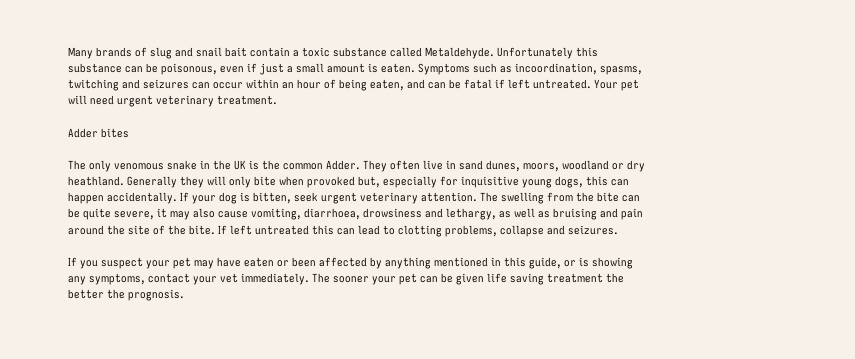Many brands of slug and snail bait contain a toxic substance called Metaldehyde. Unfortunately this substance can be poisonous, even if just a small amount is eaten. Symptoms such as incoordination, spasms, twitching and seizures can occur within an hour of being eaten, and can be fatal if left untreated. Your pet will need urgent veterinary treatment.

Adder bites

The only venomous snake in the UK is the common Adder. They often live in sand dunes, moors, woodland or dry heathland. Generally they will only bite when provoked but, especially for inquisitive young dogs, this can happen accidentally. If your dog is bitten, seek urgent veterinary attention. The swelling from the bite can be quite severe, it may also cause vomiting, diarrhoea, drowsiness and lethargy, as well as bruising and pain around the site of the bite. If left untreated this can lead to clotting problems, collapse and seizures.

If you suspect your pet may have eaten or been affected by anything mentioned in this guide, or is showing any symptoms, contact your vet immediately. The sooner your pet can be given life saving treatment the better the prognosis.